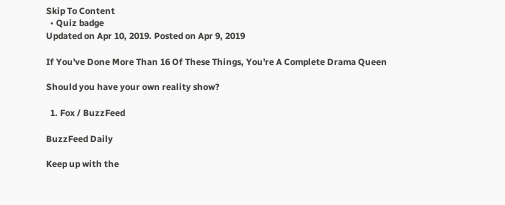Skip To Content
  • Quiz badge
Updated on Apr 10, 2019. Posted on Apr 9, 2019

If You've Done More Than 16 Of These Things, You're A Complete Drama Queen

Should you have your own reality show?

  1. Fox / BuzzFeed

BuzzFeed Daily

Keep up with the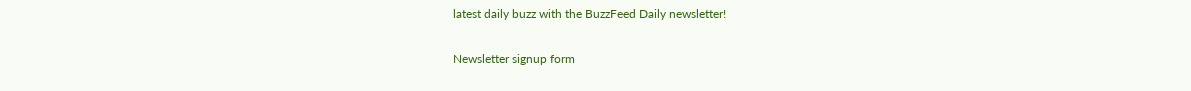latest daily buzz with the BuzzFeed Daily newsletter!

Newsletter signup form